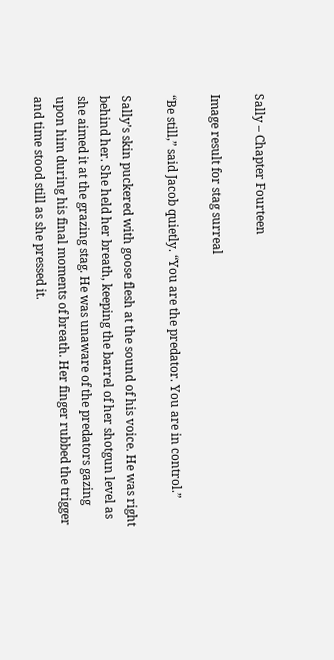Sally – Chapter Fourteen

Image result for stag surreal

“Be still,” said Jacob quietly. “You are the predator. You are in control.”

Sally’s skin puckered with goose flesh at the sound of his voice. He was right behind her. She held her breath, keeping the barrel of her shotgun level as she aimed it at the grazing stag. He was unaware of the predators gazing upon him during his final moments of breath. Her finger rubbed the trigger and time stood still as she pressed it.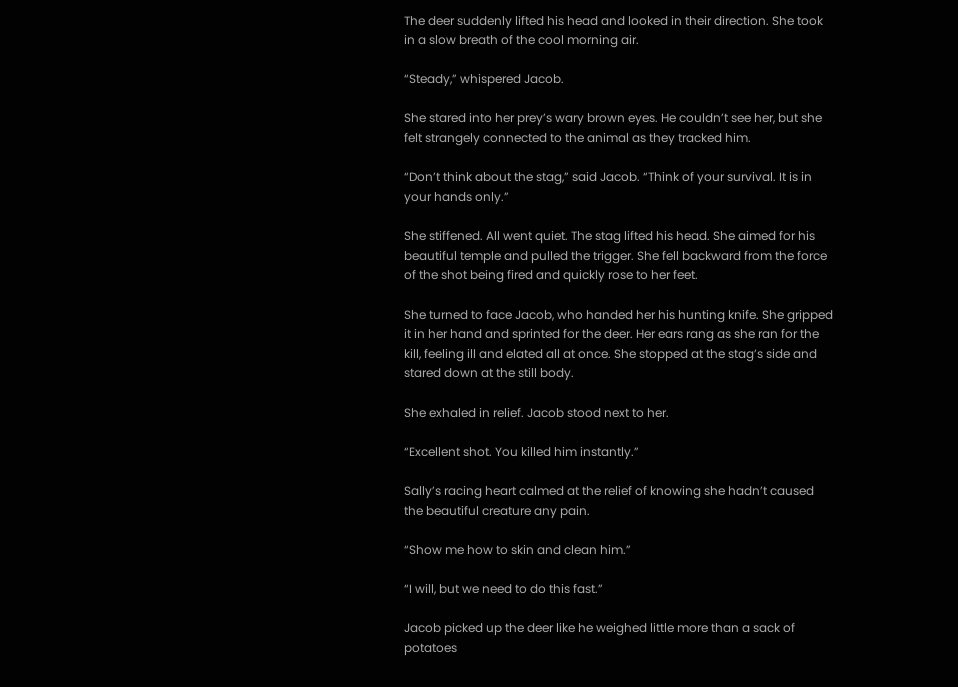The deer suddenly lifted his head and looked in their direction. She took in a slow breath of the cool morning air.

“Steady,” whispered Jacob.

She stared into her prey’s wary brown eyes. He couldn’t see her, but she felt strangely connected to the animal as they tracked him.

“Don’t think about the stag,” said Jacob. “Think of your survival. It is in your hands only.”

She stiffened. All went quiet. The stag lifted his head. She aimed for his beautiful temple and pulled the trigger. She fell backward from the force of the shot being fired and quickly rose to her feet.

She turned to face Jacob, who handed her his hunting knife. She gripped it in her hand and sprinted for the deer. Her ears rang as she ran for the kill, feeling ill and elated all at once. She stopped at the stag’s side and stared down at the still body.

She exhaled in relief. Jacob stood next to her.

“Excellent shot. You killed him instantly.”

Sally’s racing heart calmed at the relief of knowing she hadn’t caused the beautiful creature any pain.

“Show me how to skin and clean him.”

“I will, but we need to do this fast.”

Jacob picked up the deer like he weighed little more than a sack of potatoes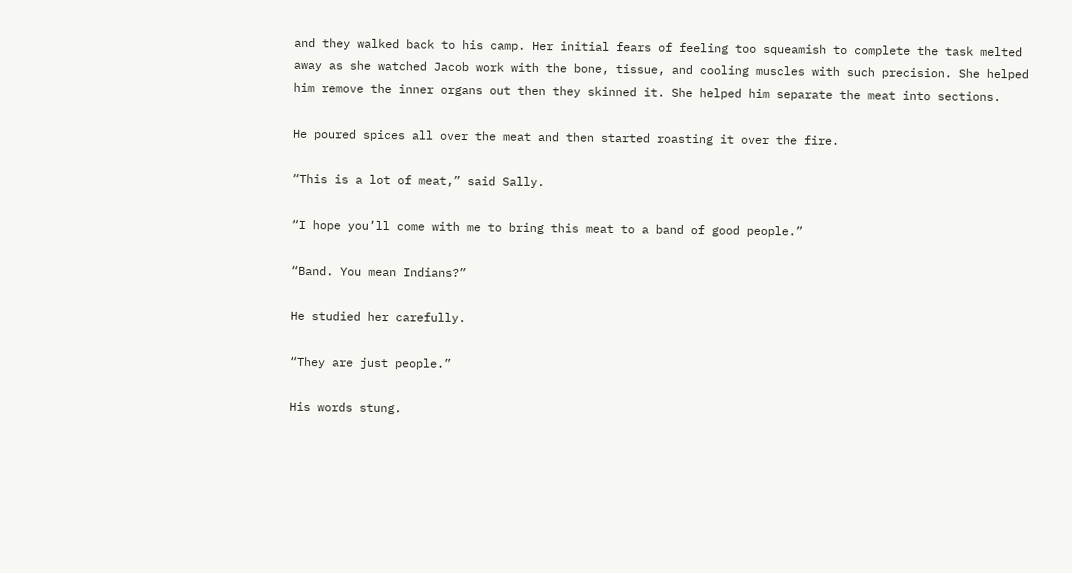and they walked back to his camp. Her initial fears of feeling too squeamish to complete the task melted away as she watched Jacob work with the bone, tissue, and cooling muscles with such precision. She helped him remove the inner organs out then they skinned it. She helped him separate the meat into sections.

He poured spices all over the meat and then started roasting it over the fire.

“This is a lot of meat,” said Sally.

“I hope you’ll come with me to bring this meat to a band of good people.”

“Band. You mean Indians?”

He studied her carefully.

“They are just people.”

His words stung.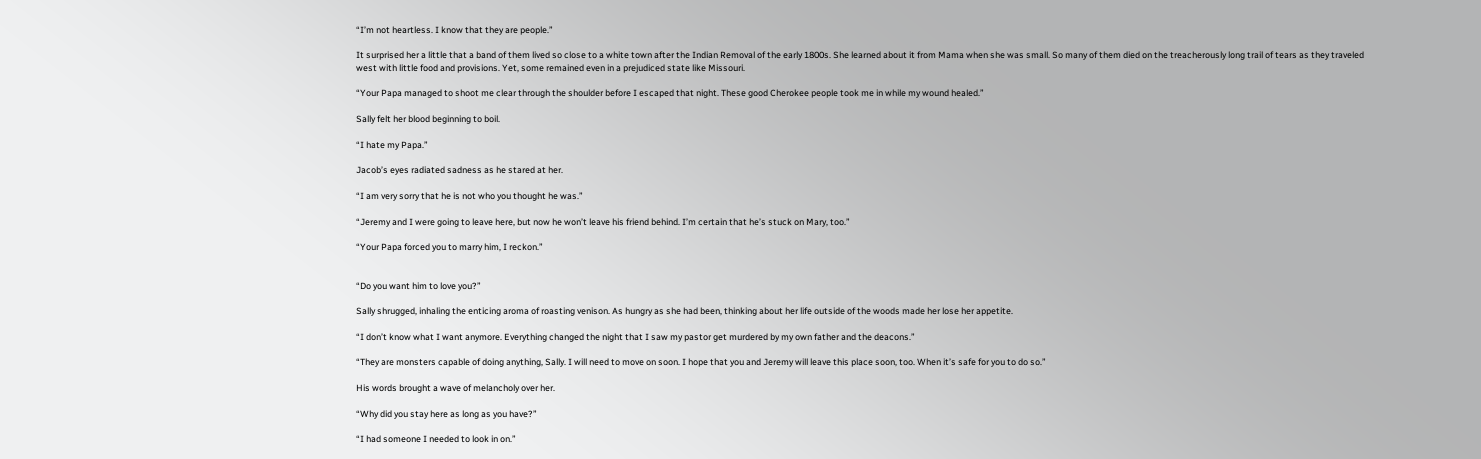“I’m not heartless. I know that they are people.”

It surprised her a little that a band of them lived so close to a white town after the Indian Removal of the early 1800s. She learned about it from Mama when she was small. So many of them died on the treacherously long trail of tears as they traveled west with little food and provisions. Yet, some remained even in a prejudiced state like Missouri.

“Your Papa managed to shoot me clear through the shoulder before I escaped that night. These good Cherokee people took me in while my wound healed.”

Sally felt her blood beginning to boil.

“I hate my Papa.”

Jacob’s eyes radiated sadness as he stared at her.

“I am very sorry that he is not who you thought he was.”

“Jeremy and I were going to leave here, but now he won’t leave his friend behind. I’m certain that he’s stuck on Mary, too.”

“Your Papa forced you to marry him, I reckon.”


“Do you want him to love you?”

Sally shrugged, inhaling the enticing aroma of roasting venison. As hungry as she had been, thinking about her life outside of the woods made her lose her appetite.

“I don’t know what I want anymore. Everything changed the night that I saw my pastor get murdered by my own father and the deacons.”

“They are monsters capable of doing anything, Sally. I will need to move on soon. I hope that you and Jeremy will leave this place soon, too. When it’s safe for you to do so.”

His words brought a wave of melancholy over her.

“Why did you stay here as long as you have?”

“I had someone I needed to look in on.”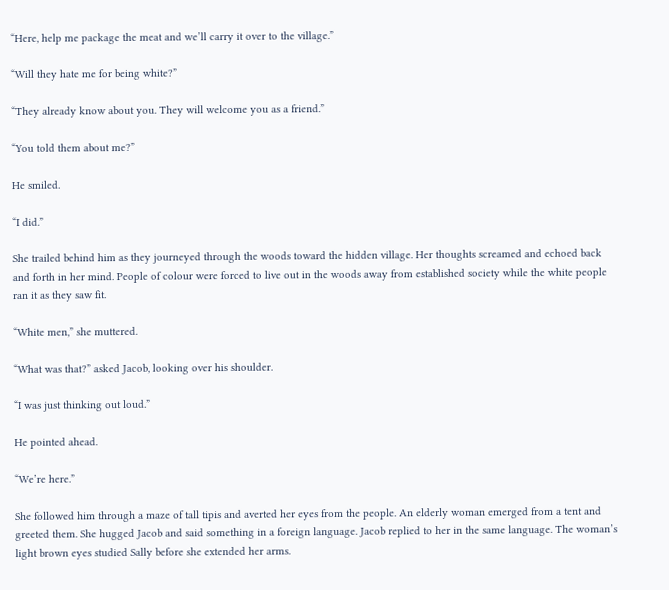“Here, help me package the meat and we’ll carry it over to the village.”

“Will they hate me for being white?”

“They already know about you. They will welcome you as a friend.”

“You told them about me?”

He smiled.

“I did.”

She trailed behind him as they journeyed through the woods toward the hidden village. Her thoughts screamed and echoed back and forth in her mind. People of colour were forced to live out in the woods away from established society while the white people ran it as they saw fit.

“White men,” she muttered.

“What was that?” asked Jacob, looking over his shoulder.

“I was just thinking out loud.”

He pointed ahead.

“We’re here.”

She followed him through a maze of tall tipis and averted her eyes from the people. An elderly woman emerged from a tent and greeted them. She hugged Jacob and said something in a foreign language. Jacob replied to her in the same language. The woman’s light brown eyes studied Sally before she extended her arms.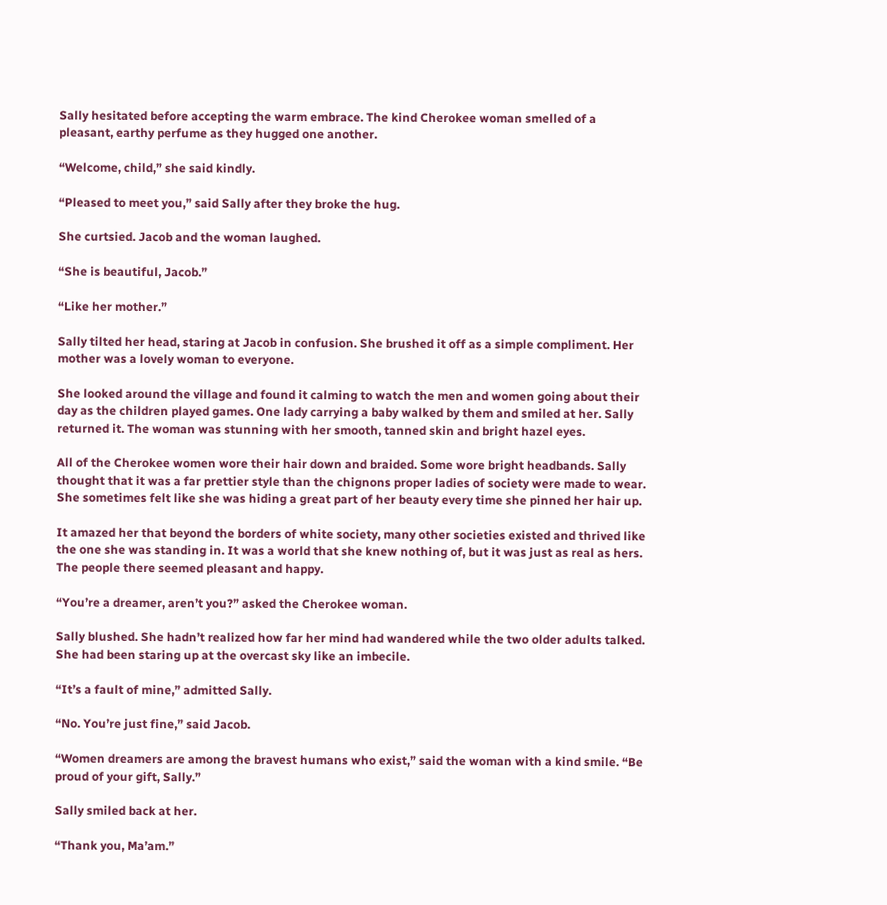Sally hesitated before accepting the warm embrace. The kind Cherokee woman smelled of a pleasant, earthy perfume as they hugged one another.

“Welcome, child,” she said kindly.

“Pleased to meet you,” said Sally after they broke the hug.

She curtsied. Jacob and the woman laughed.

“She is beautiful, Jacob.”

“Like her mother.”

Sally tilted her head, staring at Jacob in confusion. She brushed it off as a simple compliment. Her mother was a lovely woman to everyone.

She looked around the village and found it calming to watch the men and women going about their day as the children played games. One lady carrying a baby walked by them and smiled at her. Sally returned it. The woman was stunning with her smooth, tanned skin and bright hazel eyes.

All of the Cherokee women wore their hair down and braided. Some wore bright headbands. Sally thought that it was a far prettier style than the chignons proper ladies of society were made to wear. She sometimes felt like she was hiding a great part of her beauty every time she pinned her hair up.

It amazed her that beyond the borders of white society, many other societies existed and thrived like the one she was standing in. It was a world that she knew nothing of, but it was just as real as hers. The people there seemed pleasant and happy.

“You’re a dreamer, aren’t you?” asked the Cherokee woman.

Sally blushed. She hadn’t realized how far her mind had wandered while the two older adults talked. She had been staring up at the overcast sky like an imbecile.

“It’s a fault of mine,” admitted Sally.

“No. You’re just fine,” said Jacob.

“Women dreamers are among the bravest humans who exist,” said the woman with a kind smile. “Be proud of your gift, Sally.”

Sally smiled back at her.

“Thank you, Ma’am.”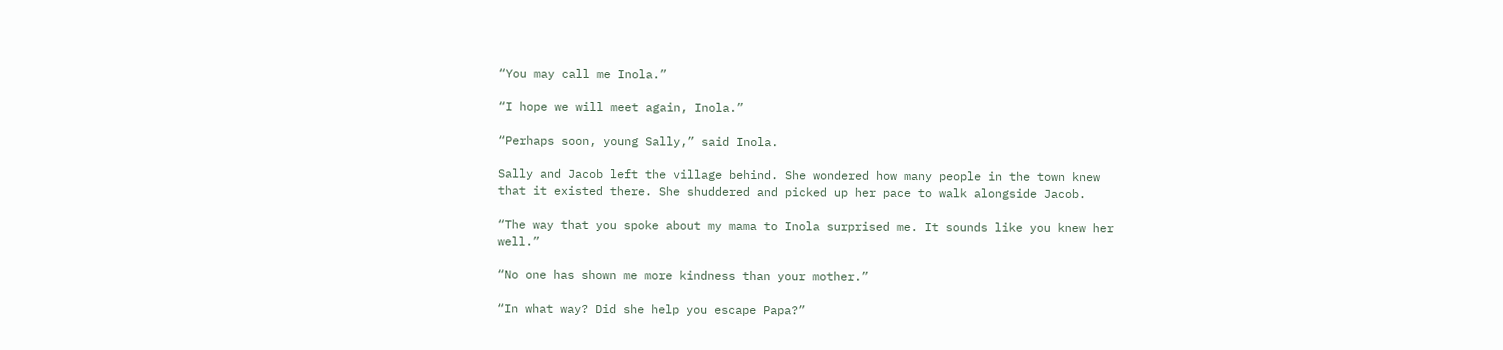“You may call me Inola.”

“I hope we will meet again, Inola.”

“Perhaps soon, young Sally,” said Inola.

Sally and Jacob left the village behind. She wondered how many people in the town knew that it existed there. She shuddered and picked up her pace to walk alongside Jacob.

“The way that you spoke about my mama to Inola surprised me. It sounds like you knew her well.”

“No one has shown me more kindness than your mother.”

“In what way? Did she help you escape Papa?”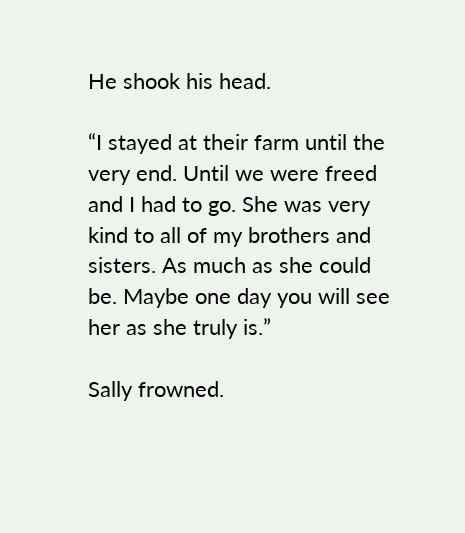He shook his head.

“I stayed at their farm until the very end. Until we were freed and I had to go. She was very kind to all of my brothers and sisters. As much as she could be. Maybe one day you will see her as she truly is.”

Sally frowned.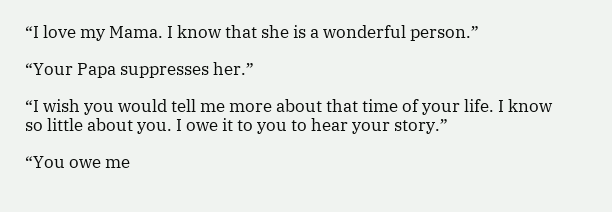“I love my Mama. I know that she is a wonderful person.”

“Your Papa suppresses her.”

“I wish you would tell me more about that time of your life. I know so little about you. I owe it to you to hear your story.”

“You owe me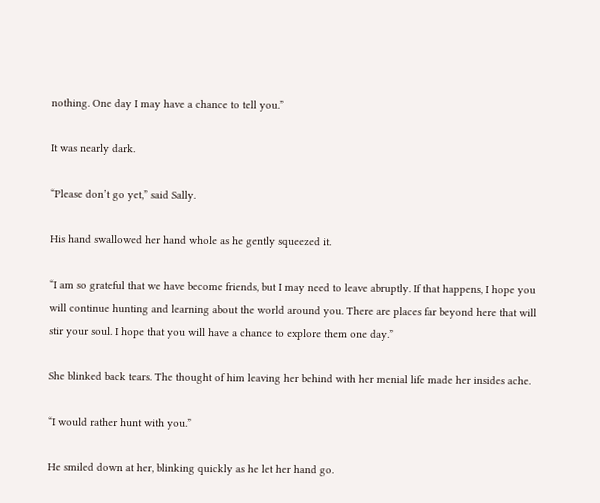nothing. One day I may have a chance to tell you.”

It was nearly dark.

“Please don’t go yet,” said Sally.

His hand swallowed her hand whole as he gently squeezed it.

“I am so grateful that we have become friends, but I may need to leave abruptly. If that happens, I hope you will continue hunting and learning about the world around you. There are places far beyond here that will stir your soul. I hope that you will have a chance to explore them one day.”

She blinked back tears. The thought of him leaving her behind with her menial life made her insides ache.

“I would rather hunt with you.”

He smiled down at her, blinking quickly as he let her hand go.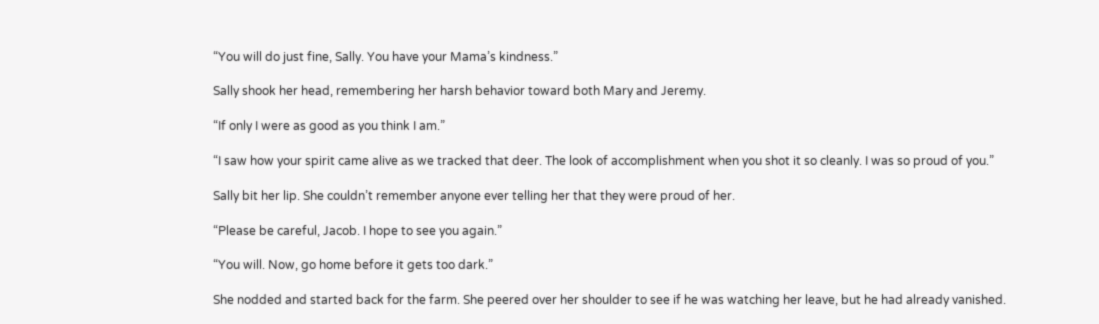“You will do just fine, Sally. You have your Mama’s kindness.”

Sally shook her head, remembering her harsh behavior toward both Mary and Jeremy.

“If only I were as good as you think I am.”

“I saw how your spirit came alive as we tracked that deer. The look of accomplishment when you shot it so cleanly. I was so proud of you.”

Sally bit her lip. She couldn’t remember anyone ever telling her that they were proud of her.

“Please be careful, Jacob. I hope to see you again.”

“You will. Now, go home before it gets too dark.”

She nodded and started back for the farm. She peered over her shoulder to see if he was watching her leave, but he had already vanished.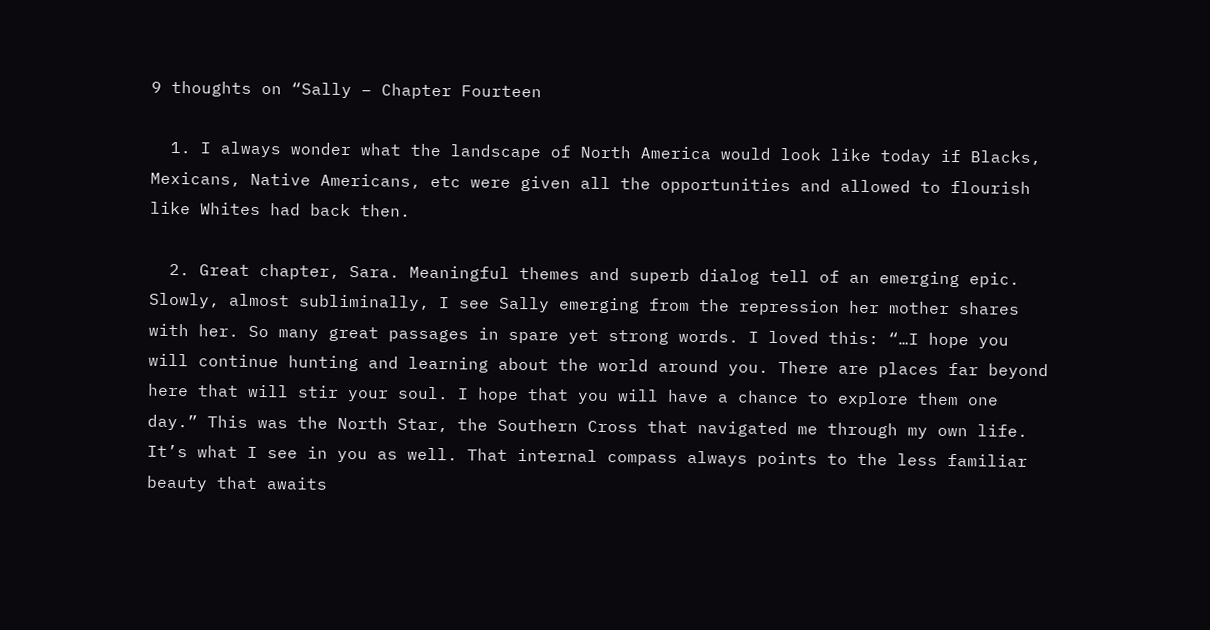9 thoughts on “Sally – Chapter Fourteen

  1. I always wonder what the landscape of North America would look like today if Blacks, Mexicans, Native Americans, etc were given all the opportunities and allowed to flourish like Whites had back then.

  2. Great chapter, Sara. Meaningful themes and superb dialog tell of an emerging epic. Slowly, almost subliminally, I see Sally emerging from the repression her mother shares with her. So many great passages in spare yet strong words. I loved this: “…I hope you will continue hunting and learning about the world around you. There are places far beyond here that will stir your soul. I hope that you will have a chance to explore them one day.” This was the North Star, the Southern Cross that navigated me through my own life. It’s what I see in you as well. That internal compass always points to the less familiar beauty that awaits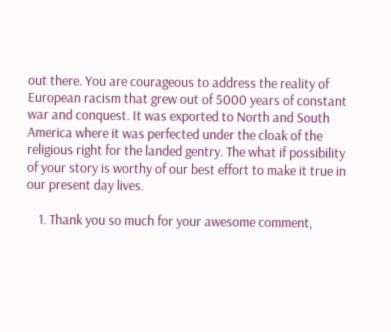out there. You are courageous to address the reality of European racism that grew out of 5000 years of constant war and conquest. It was exported to North and South America where it was perfected under the cloak of the religious right for the landed gentry. The what if possibility of your story is worthy of our best effort to make it true in our present day lives.

    1. Thank you so much for your awesome comment,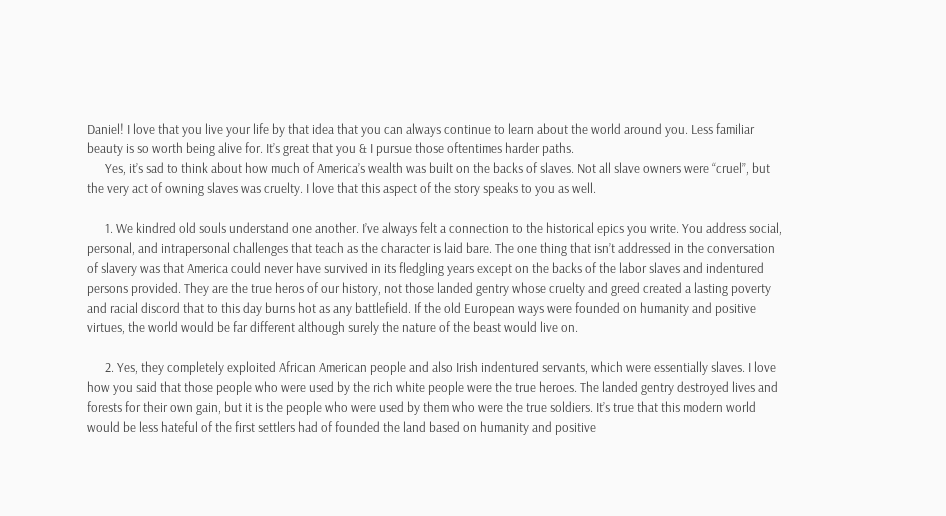Daniel! I love that you live your life by that idea that you can always continue to learn about the world around you. Less familiar beauty is so worth being alive for. It’s great that you & I pursue those oftentimes harder paths.
      Yes, it’s sad to think about how much of America’s wealth was built on the backs of slaves. Not all slave owners were “cruel”, but the very act of owning slaves was cruelty. I love that this aspect of the story speaks to you as well.

      1. We kindred old souls understand one another. I’ve always felt a connection to the historical epics you write. You address social, personal, and intrapersonal challenges that teach as the character is laid bare. The one thing that isn’t addressed in the conversation of slavery was that America could never have survived in its fledgling years except on the backs of the labor slaves and indentured persons provided. They are the true heros of our history, not those landed gentry whose cruelty and greed created a lasting poverty and racial discord that to this day burns hot as any battlefield. If the old European ways were founded on humanity and positive virtues, the world would be far different although surely the nature of the beast would live on.

      2. Yes, they completely exploited African American people and also Irish indentured servants, which were essentially slaves. I love how you said that those people who were used by the rich white people were the true heroes. The landed gentry destroyed lives and forests for their own gain, but it is the people who were used by them who were the true soldiers. It’s true that this modern world would be less hateful of the first settlers had of founded the land based on humanity and positive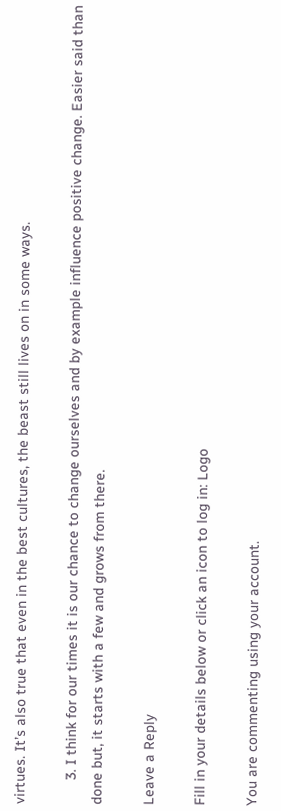virtues. It’s also true that even in the best cultures, the beast still lives on in some ways.

      3. I think for our times it is our chance to change ourselves and by example influence positive change. Easier said than done but, it starts with a few and grows from there.

Leave a Reply

Fill in your details below or click an icon to log in: Logo

You are commenting using your account.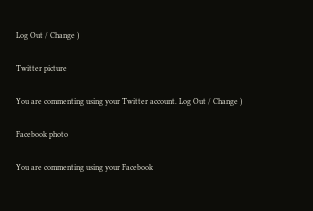Log Out / Change )

Twitter picture

You are commenting using your Twitter account. Log Out / Change )

Facebook photo

You are commenting using your Facebook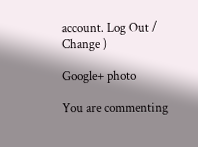account. Log Out / Change )

Google+ photo

You are commenting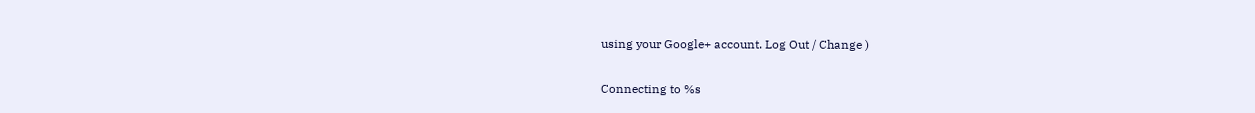using your Google+ account. Log Out / Change )

Connecting to %s